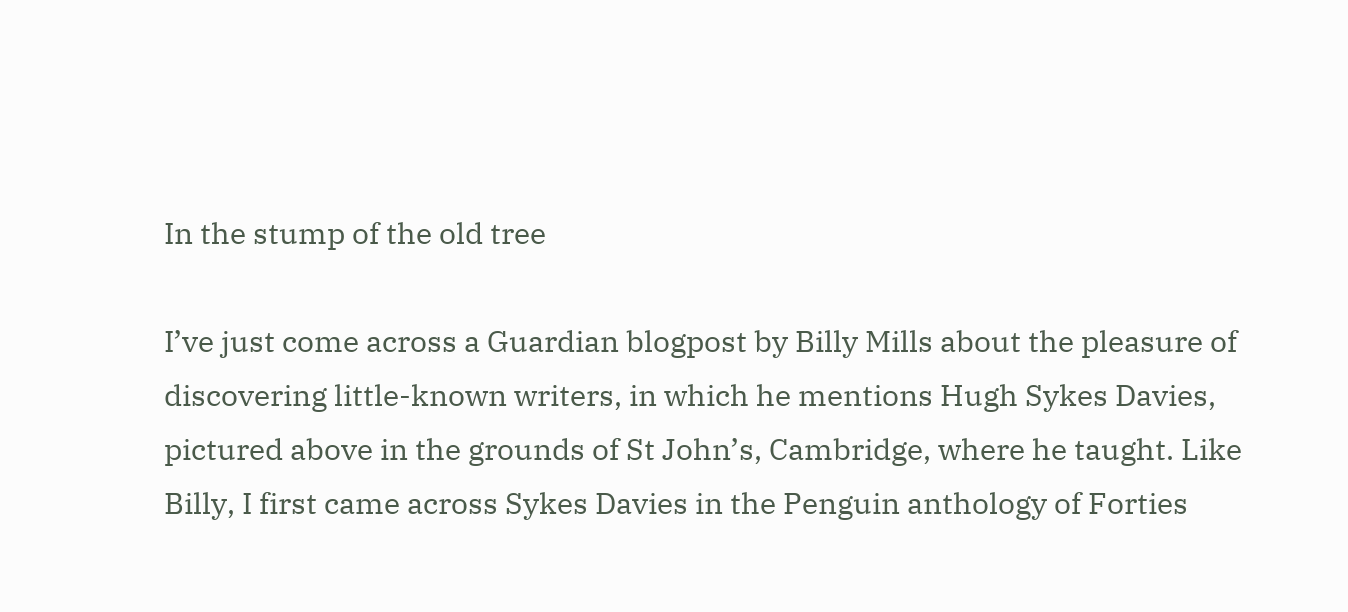In the stump of the old tree

I’ve just come across a Guardian blogpost by Billy Mills about the pleasure of discovering little-known writers, in which he mentions Hugh Sykes Davies, pictured above in the grounds of St John’s, Cambridge, where he taught. Like Billy, I first came across Sykes Davies in the Penguin anthology of Forties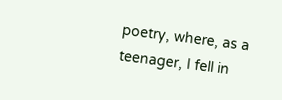poetry, where, as a teenager, I fell in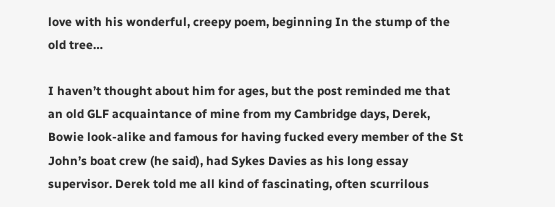love with his wonderful, creepy poem, beginning In the stump of the old tree…

I haven’t thought about him for ages, but the post reminded me that an old GLF acquaintance of mine from my Cambridge days, Derek, Bowie look-alike and famous for having fucked every member of the St John’s boat crew (he said), had Sykes Davies as his long essay supervisor. Derek told me all kind of fascinating, often scurrilous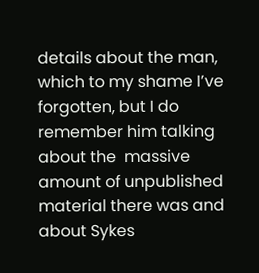details about the man, which to my shame I’ve forgotten, but I do remember him talking about the  massive amount of unpublished material there was and about Sykes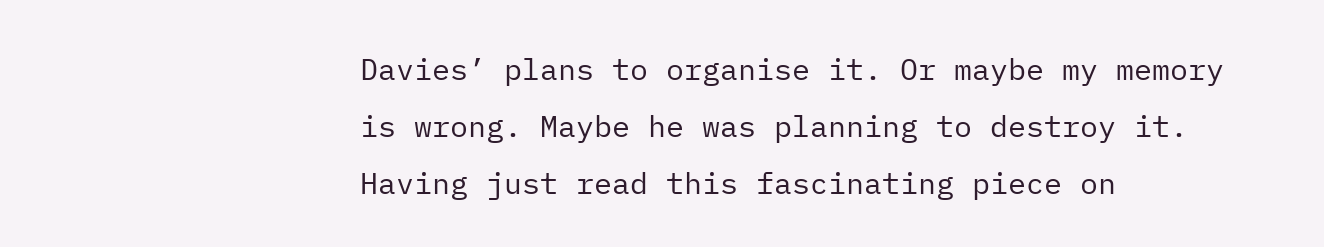Davies’ plans to organise it. Or maybe my memory is wrong. Maybe he was planning to destroy it. Having just read this fascinating piece on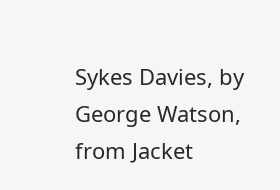Sykes Davies, by George Watson, from Jacket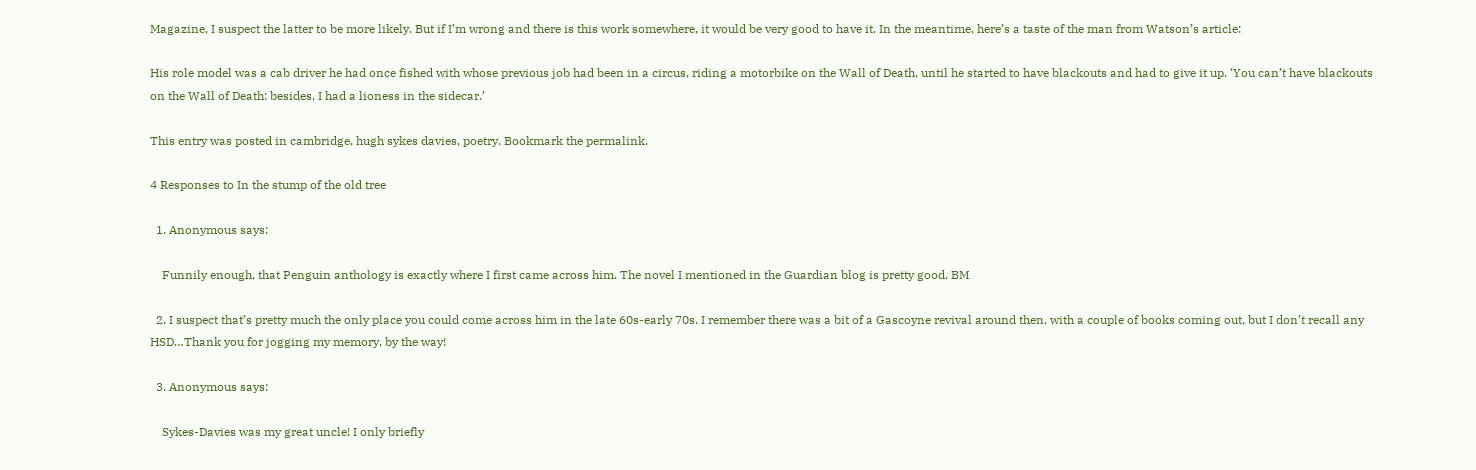Magazine, I suspect the latter to be more likely. But if I’m wrong and there is this work somewhere, it would be very good to have it. In the meantime, here’s a taste of the man from Watson’s article:

His role model was a cab driver he had once fished with whose previous job had been in a circus, riding a motorbike on the Wall of Death, until he started to have blackouts and had to give it up. ‘You can’t have blackouts on the Wall of Death: besides, I had a lioness in the sidecar.’

This entry was posted in cambridge, hugh sykes davies, poetry. Bookmark the permalink.

4 Responses to In the stump of the old tree

  1. Anonymous says:

    Funnily enough, that Penguin anthology is exactly where I first came across him. The novel I mentioned in the Guardian blog is pretty good. BM

  2. I suspect that’s pretty much the only place you could come across him in the late 60s-early 70s. I remember there was a bit of a Gascoyne revival around then, with a couple of books coming out, but I don’t recall any HSD…Thank you for jogging my memory, by the way!

  3. Anonymous says:

    Sykes-Davies was my great uncle! I only briefly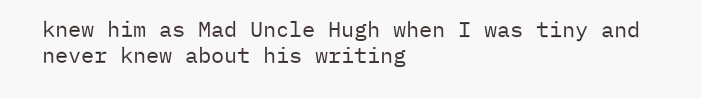knew him as Mad Uncle Hugh when I was tiny and never knew about his writing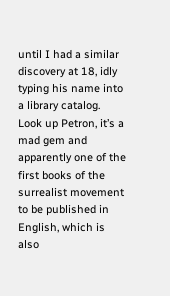until I had a similar discovery at 18, idly typing his name into a library catalog. Look up Petron, it’s a mad gem and apparently one of the first books of the surrealist movement to be published in English, which is also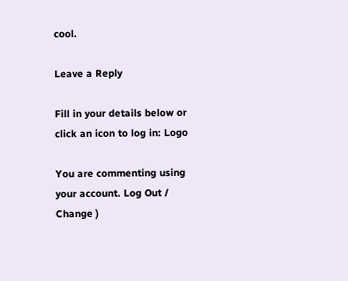cool.

Leave a Reply

Fill in your details below or click an icon to log in: Logo

You are commenting using your account. Log Out /  Change )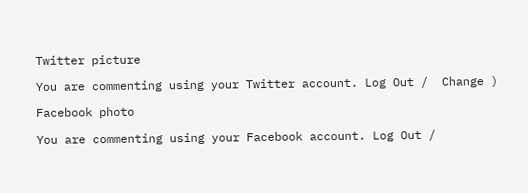Twitter picture

You are commenting using your Twitter account. Log Out /  Change )

Facebook photo

You are commenting using your Facebook account. Log Out /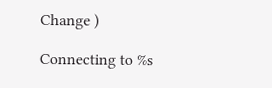Change )

Connecting to %s